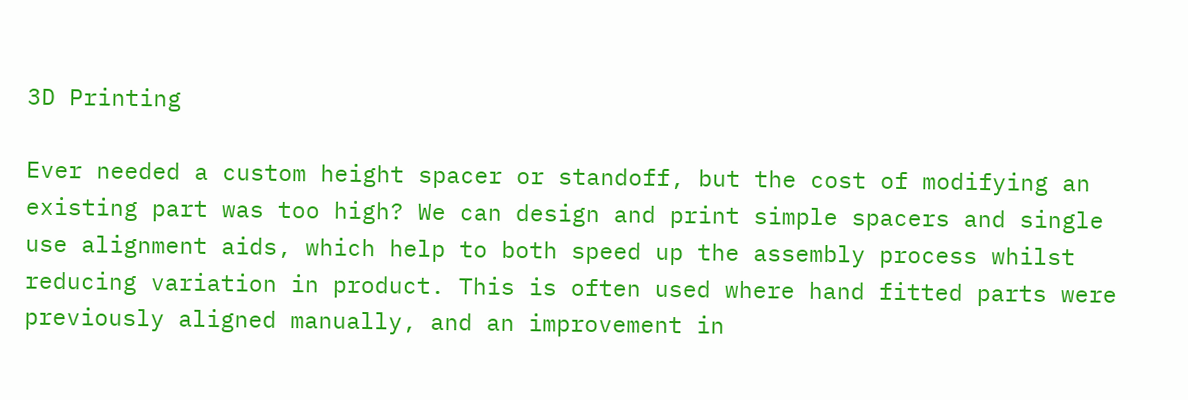3D Printing

Ever needed a custom height spacer or standoff, but the cost of modifying an existing part was too high? We can design and print simple spacers and single use alignment aids, which help to both speed up the assembly process whilst reducing variation in product. This is often used where hand fitted parts were previously aligned manually, and an improvement in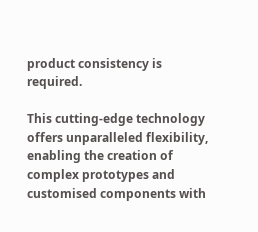product consistency is required.

This cutting-edge technology offers unparalleled flexibility, enabling the creation of complex prototypes and customised components with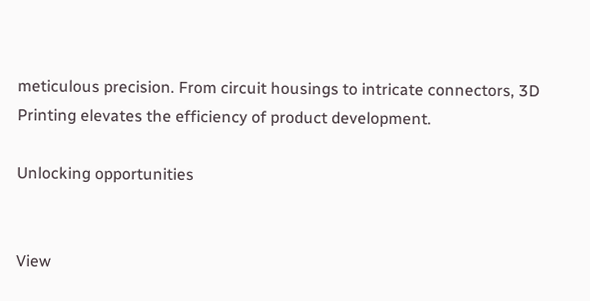meticulous precision. From circuit housings to intricate connectors, 3D Printing elevates the efficiency of product development.

Unlocking opportunities


View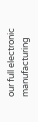our full electronic manufacturing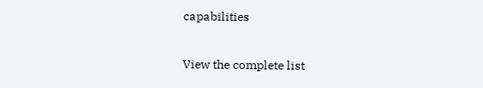capabilities

View the complete list